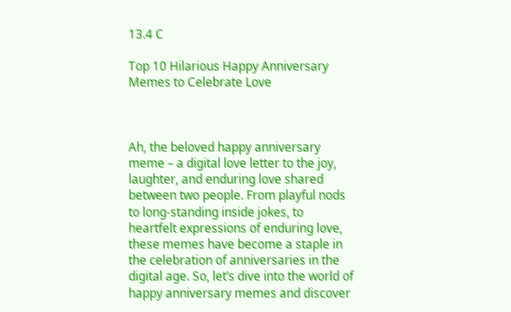13.4 C

Top 10 Hilarious Happy Anniversary Memes to Celebrate Love



Ah, the beloved happy anniversary meme – a digital love letter to the joy, laughter, and enduring love shared between two people. From playful nods to long-standing inside jokes, to heartfelt expressions of enduring love, these memes have become a staple in the celebration of anniversaries in the digital age. So, let’s dive into the world of happy anniversary memes and discover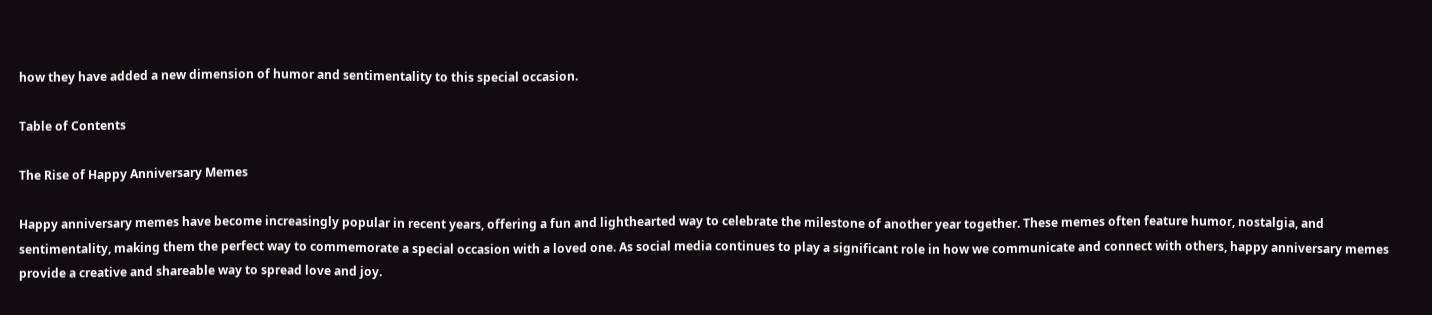how they have added a new dimension of humor and sentimentality to this special occasion.

Table of Contents

The Rise of Happy Anniversary Memes

Happy anniversary memes have become increasingly popular in recent years, offering a fun and lighthearted way to celebrate the milestone of another year together. These memes often feature humor, nostalgia, and sentimentality, making them the perfect way to commemorate a special occasion with a loved one. As social media continues to play a significant role in how we communicate and connect with others, happy anniversary memes provide a creative and shareable way to spread love and joy.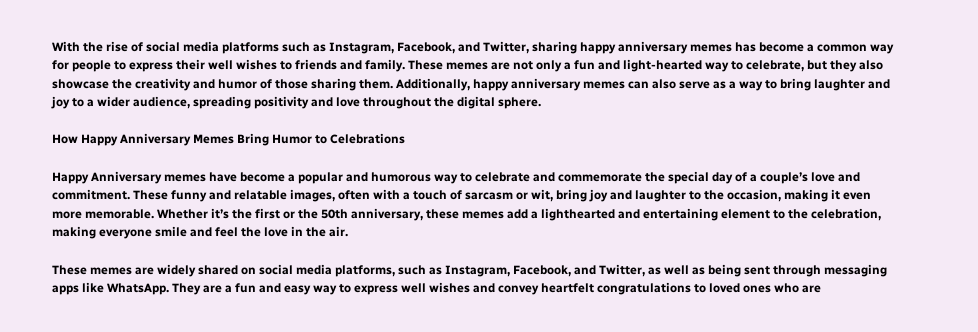With the rise of social media platforms such as Instagram, Facebook, and Twitter, sharing happy anniversary memes has become a common way for people to express their well wishes to friends and family. These memes are not only a fun and light-hearted way to celebrate, but they also showcase the creativity and humor of those sharing them. Additionally, happy anniversary memes can also serve as a way to bring laughter and joy to a wider audience, spreading positivity and love throughout the digital sphere.

How Happy Anniversary Memes Bring Humor to Celebrations

Happy Anniversary memes have become a popular and humorous way to celebrate and commemorate the special day of a couple’s love and commitment. These funny and relatable images, often with a touch of sarcasm or wit, bring joy and laughter to the occasion, making it even more memorable. Whether it’s the first or the 50th anniversary, these memes add a lighthearted and entertaining element to the celebration, making everyone smile and feel the love in the air.

These memes are widely shared on social media platforms, such as Instagram, Facebook, and Twitter, as well as being sent through messaging apps like WhatsApp. They are a fun and easy way to express well wishes and convey heartfelt congratulations to loved ones who are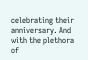celebrating their anniversary. And with the plethora of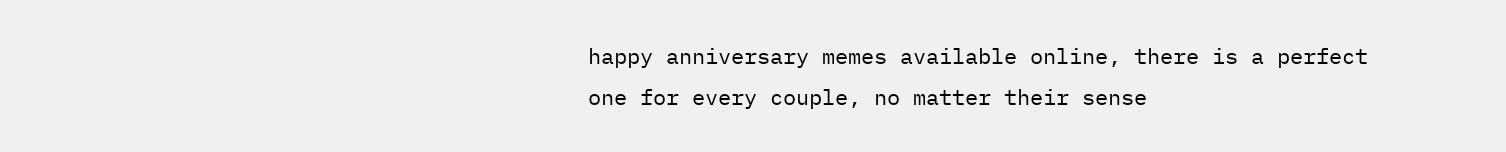happy anniversary memes available online, there is a perfect one for every couple, no matter their sense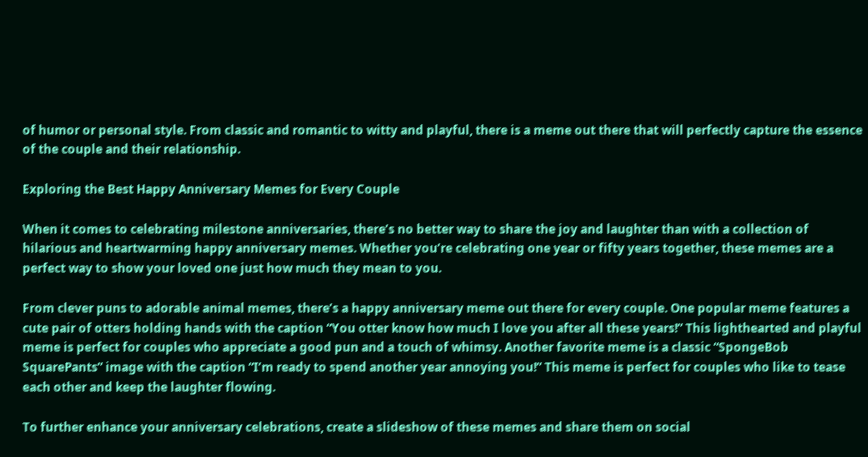of humor or personal style. From classic and romantic to witty and playful, there is a meme out there that will perfectly capture the essence of the couple and their relationship.

Exploring the Best Happy Anniversary Memes for Every Couple

When it comes to celebrating milestone anniversaries, there’s no better way to share the joy and laughter than with a collection of hilarious and heartwarming happy anniversary memes. Whether you’re celebrating one year or fifty years together, these memes are a perfect way to show your loved one just how much they mean to you.

From clever puns to adorable animal memes, there’s a happy anniversary meme out there for every couple. One popular meme features a cute pair of otters holding hands with the caption “You otter know how much I love you after all these years!” This lighthearted and playful meme is perfect for couples who appreciate a good pun and a touch of whimsy. Another favorite meme is a classic “SpongeBob SquarePants” image with the caption “I’m ready to spend another year annoying you!” This meme is perfect for couples who like to tease each other and keep the laughter flowing.

To further enhance your anniversary celebrations, create a slideshow of these memes and share them on social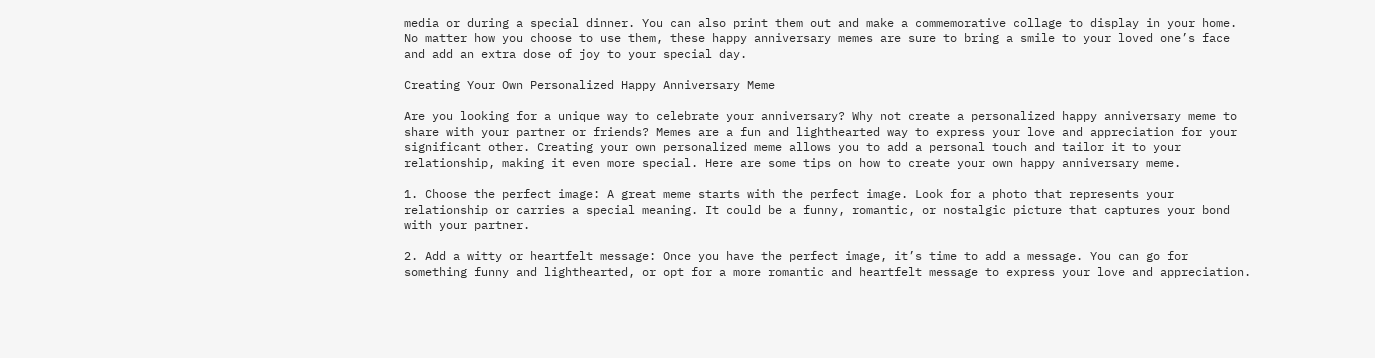media or during a special dinner. You can also print them out and make a commemorative collage to display in your home. No matter how you choose to use them, these happy anniversary memes are sure to bring a smile to your loved one’s face and add an extra dose of joy to your special day.

Creating Your Own Personalized Happy Anniversary Meme

Are you looking for a unique way to celebrate your anniversary? Why not create a personalized happy anniversary meme to share with your partner or friends? Memes are a fun and lighthearted way to express your love and appreciation for your significant other. Creating your own personalized meme allows you to add a personal touch and tailor it to your relationship, making it even more special. Here are some tips on how to create your own happy anniversary meme.

1. Choose the perfect image: A great meme starts with the perfect image. Look for a photo that represents your relationship or carries a special meaning. It could be a funny, romantic, or nostalgic picture that captures your bond with your partner.

2. Add a witty or heartfelt message: Once you have the perfect image, it’s time to add a message. You can go for something funny and lighthearted, or opt for a more romantic and heartfelt message to express your love and appreciation.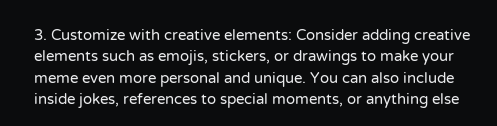3. Customize with creative elements: Consider adding creative elements such as emojis, stickers, or drawings to make your meme even more personal and unique. You can also include inside jokes, references to special moments, or anything else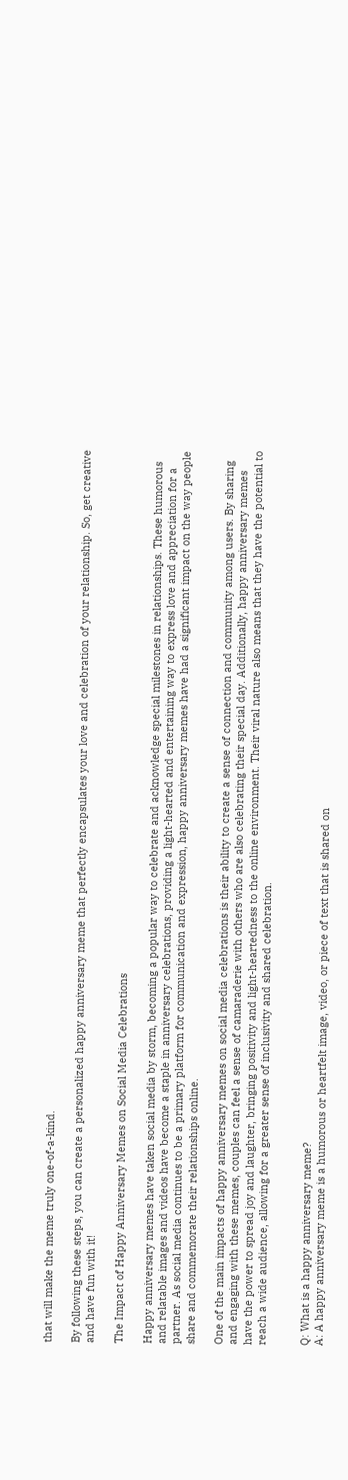that will make the meme truly one-of-a-kind.

By following these steps, you can create a personalized happy anniversary meme that perfectly encapsulates your love and celebration of your relationship. So, get creative and have fun with it!

The Impact of Happy Anniversary Memes on Social Media Celebrations

Happy anniversary memes have taken social media by storm, becoming a popular way to celebrate and acknowledge special milestones in relationships. These humorous and relatable images and videos have become a staple in anniversary celebrations, providing a light-hearted and entertaining way to express love and appreciation for a partner. As social media continues to be a primary platform for communication and expression, happy anniversary memes have had a significant impact on the way people share and commemorate their relationships online.

One of the main impacts of happy anniversary memes on social media celebrations is their ability to create a sense of connection and community among users. By sharing and engaging with these memes, couples can feel a sense of camaraderie with others who are also celebrating their special day. Additionally, happy anniversary memes have the power to spread joy and laughter, bringing positivity and light-heartedness to the online environment. Their viral nature also means that they have the potential to reach a wide audience, allowing for a greater sense of inclusivity and shared celebration.


Q: What is a happy anniversary meme?
A: A happy anniversary meme is a humorous or heartfelt image, video, or piece of text that is shared on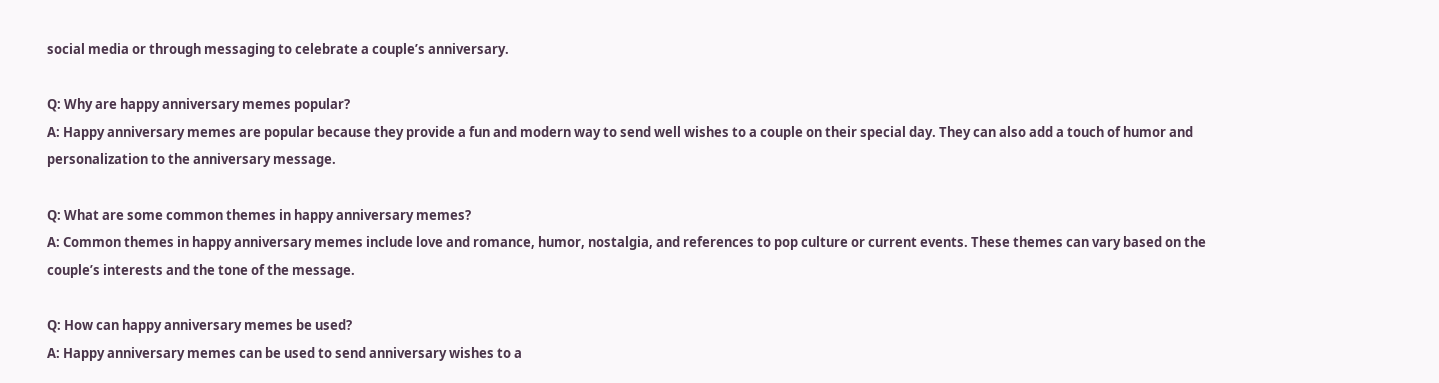social media or through messaging to celebrate a couple’s anniversary.

Q: Why are happy anniversary memes popular?
A: Happy anniversary memes are popular because they provide a fun and modern way to send well wishes to a couple on their special day. They can also add a touch of humor and personalization to the anniversary message.

Q: What are some common themes in happy anniversary memes?
A: Common themes in happy anniversary memes include love and romance, humor, nostalgia, and references to pop culture or current events. These themes can vary based on the couple’s interests and the tone of the message.

Q: How can happy anniversary memes be used?
A: Happy anniversary memes can be used to send anniversary wishes to a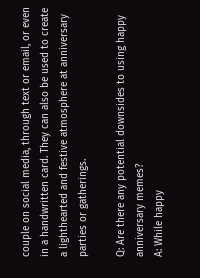couple on social media, through text or email, or even in a handwritten card. They can also be used to create a lighthearted and festive atmosphere at anniversary parties or gatherings.

Q: Are there any potential downsides to using happy anniversary memes?
A: While happy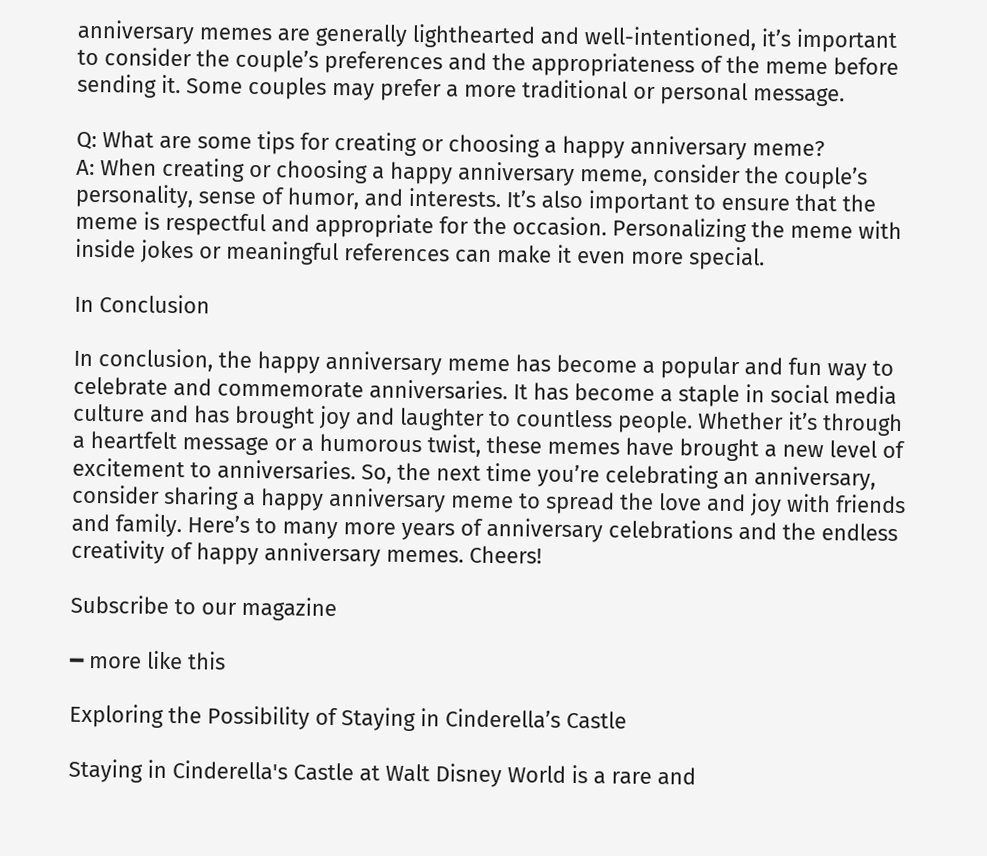anniversary memes are generally lighthearted and well-intentioned, it’s important to consider the couple’s preferences and the appropriateness of the meme before sending it. Some couples may prefer a more traditional or personal message.

Q: What are some tips for creating or choosing a happy anniversary meme?
A: When creating or choosing a happy anniversary meme, consider the couple’s personality, sense of humor, and interests. It’s also important to ensure that the meme is respectful and appropriate for the occasion. Personalizing the meme with inside jokes or meaningful references can make it even more special.

In Conclusion

In conclusion, the happy anniversary meme has become a popular and fun way to celebrate and commemorate anniversaries. It has become a staple in social media culture and has brought joy and laughter to countless people. Whether it’s through a heartfelt message or a humorous twist, these memes have brought a new level of excitement to anniversaries. So, the next time you’re celebrating an anniversary, consider sharing a happy anniversary meme to spread the love and joy with friends and family. Here’s to many more years of anniversary celebrations and the endless creativity of happy anniversary memes. Cheers!

Subscribe to our magazine

━ more like this

Exploring the Possibility of Staying in Cinderella’s Castle

Staying in Cinderella's Castle at Walt Disney World is a rare and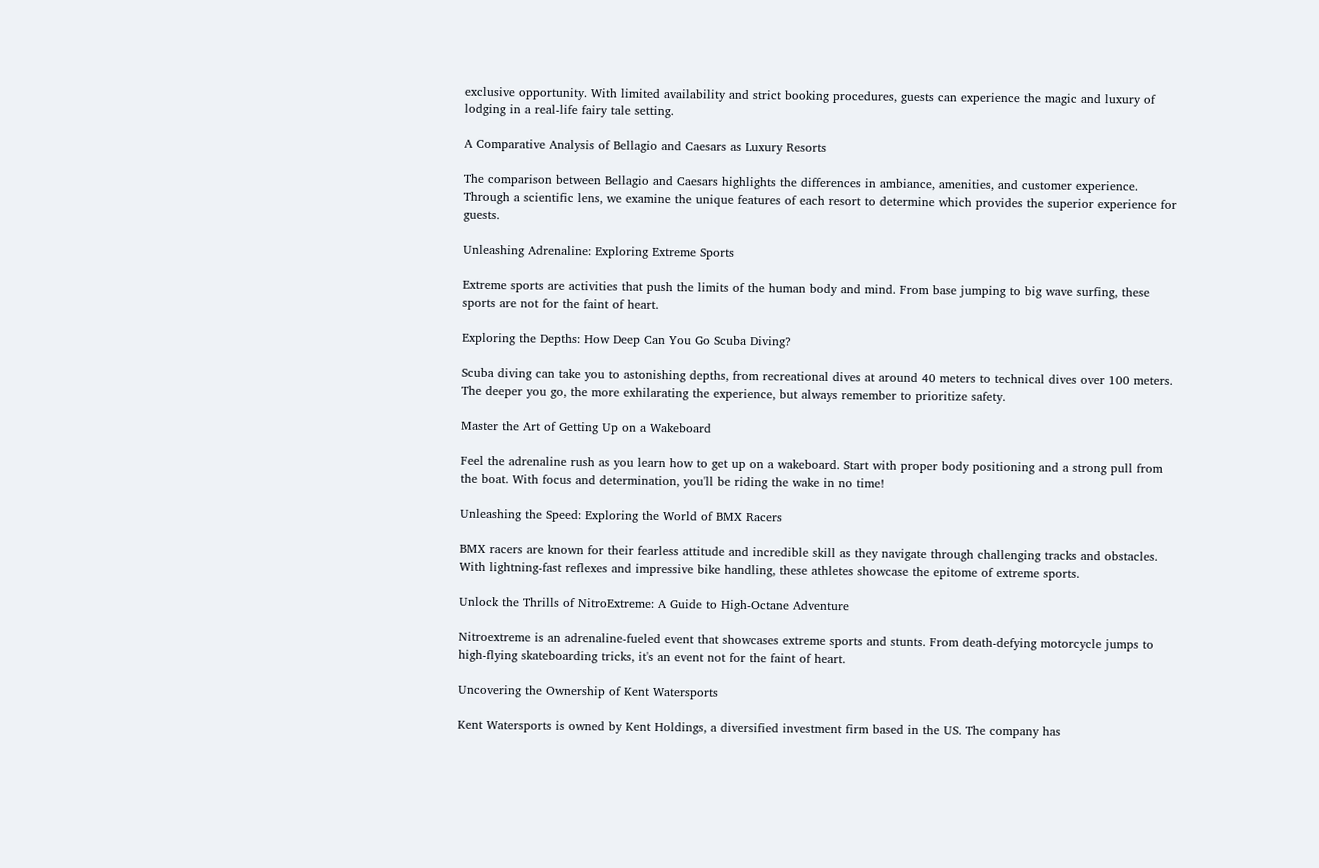exclusive opportunity. With limited availability and strict booking procedures, guests can experience the magic and luxury of lodging in a real-life fairy tale setting.

A Comparative Analysis of Bellagio and Caesars as Luxury Resorts

The comparison between Bellagio and Caesars highlights the differences in ambiance, amenities, and customer experience. Through a scientific lens, we examine the unique features of each resort to determine which provides the superior experience for guests.

Unleashing Adrenaline: Exploring Extreme Sports

Extreme sports are activities that push the limits of the human body and mind. From base jumping to big wave surfing, these sports are not for the faint of heart.

Exploring the Depths: How Deep Can You Go Scuba Diving?

Scuba diving can take you to astonishing depths, from recreational dives at around 40 meters to technical dives over 100 meters. The deeper you go, the more exhilarating the experience, but always remember to prioritize safety.

Master the Art of Getting Up on a Wakeboard

Feel the adrenaline rush as you learn how to get up on a wakeboard. Start with proper body positioning and a strong pull from the boat. With focus and determination, you'll be riding the wake in no time!

Unleashing the Speed: Exploring the World of BMX Racers

BMX racers are known for their fearless attitude and incredible skill as they navigate through challenging tracks and obstacles. With lightning-fast reflexes and impressive bike handling, these athletes showcase the epitome of extreme sports.

Unlock the Thrills of NitroExtreme: A Guide to High-Octane Adventure

Nitroextreme is an adrenaline-fueled event that showcases extreme sports and stunts. From death-defying motorcycle jumps to high-flying skateboarding tricks, it's an event not for the faint of heart.

Uncovering the Ownership of Kent Watersports

Kent Watersports is owned by Kent Holdings, a diversified investment firm based in the US. The company has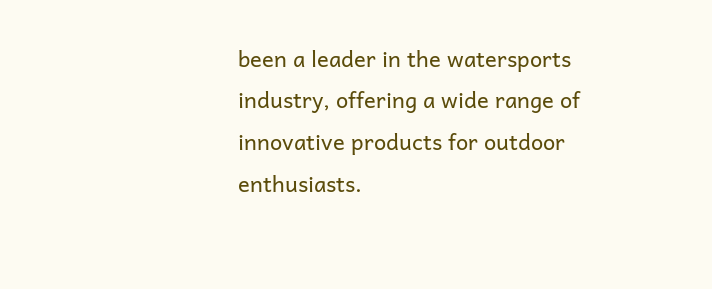been a leader in the watersports industry, offering a wide range of innovative products for outdoor enthusiasts.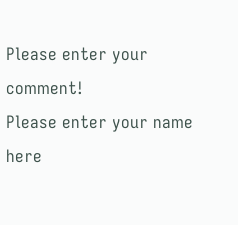Please enter your comment!
Please enter your name here